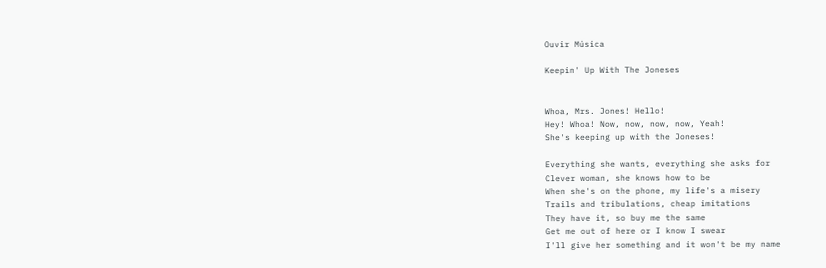Ouvir Música

Keepin' Up With The Joneses


Whoa, Mrs. Jones! Hello!
Hey! Whoa! Now, now, now, now, Yeah!
She's keeping up with the Joneses!

Everything she wants, everything she asks for
Clever woman, she knows how to be
When she's on the phone, my life's a misery
Trails and tribulations, cheap imitations
They have it, so buy me the same
Get me out of here or I know I swear
I'll give her something and it won't be my name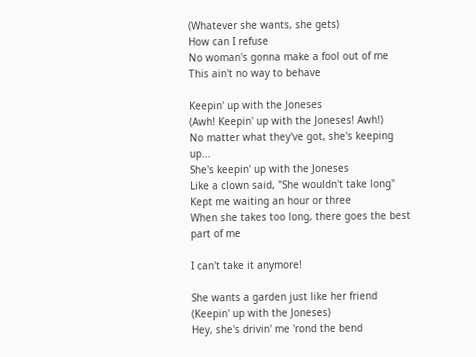(Whatever she wants, she gets)
How can I refuse
No woman's gonna make a fool out of me
This ain't no way to behave

Keepin' up with the Joneses
(Awh! Keepin' up with the Joneses! Awh!)
No matter what they've got, she's keeping up...
She's keepin' up with the Joneses
Like a clown said, "She wouldn't take long"
Kept me waiting an hour or three
When she takes too long, there goes the best part of me

I can't take it anymore!

She wants a garden just like her friend
(Keepin' up with the Joneses)
Hey, she's drivin' me 'rond the bend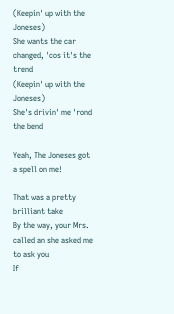(Keepin' up with the Joneses)
She wants the car changed, 'cos it's the trend
(Keepin' up with the Joneses)
She's drivin' me 'rond the bend

Yeah, The Joneses got a spell on me!

That was a pretty brilliant take
By the way, your Mrs. called an she asked me to ask you
If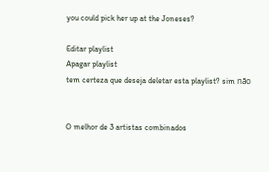you could pick her up at the Joneses?

Editar playlist
Apagar playlist
tem certeza que deseja deletar esta playlist? sim não


O melhor de 3 artistas combinados